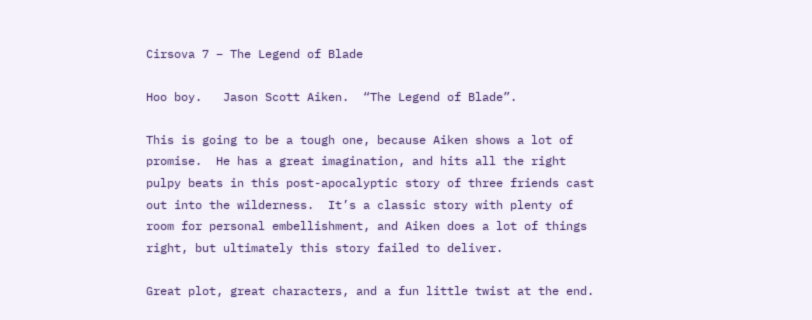Cirsova 7 – The Legend of Blade

Hoo boy.   Jason Scott Aiken.  “The Legend of Blade”.

This is going to be a tough one, because Aiken shows a lot of promise.  He has a great imagination, and hits all the right pulpy beats in this post-apocalyptic story of three friends cast out into the wilderness.  It’s a classic story with plenty of room for personal embellishment, and Aiken does a lot of things right, but ultimately this story failed to deliver.

Great plot, great characters, and a fun little twist at the end.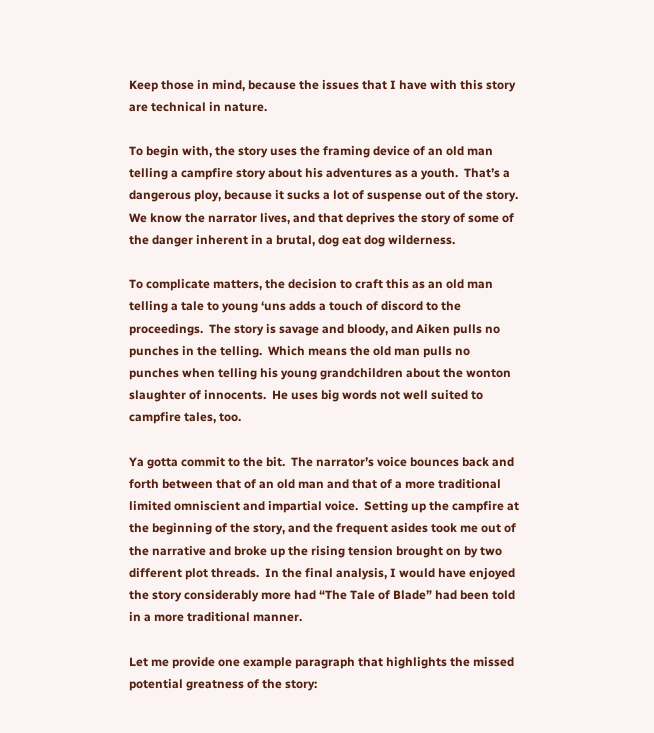Keep those in mind, because the issues that I have with this story are technical in nature.

To begin with, the story uses the framing device of an old man telling a campfire story about his adventures as a youth.  That’s a dangerous ploy, because it sucks a lot of suspense out of the story.  We know the narrator lives, and that deprives the story of some of the danger inherent in a brutal, dog eat dog wilderness.

To complicate matters, the decision to craft this as an old man telling a tale to young ‘uns adds a touch of discord to the proceedings.  The story is savage and bloody, and Aiken pulls no punches in the telling.  Which means the old man pulls no punches when telling his young grandchildren about the wonton slaughter of innocents.  He uses big words not well suited to campfire tales, too.

Ya gotta commit to the bit.  The narrator’s voice bounces back and forth between that of an old man and that of a more traditional limited omniscient and impartial voice.  Setting up the campfire at the beginning of the story, and the frequent asides took me out of the narrative and broke up the rising tension brought on by two different plot threads.  In the final analysis, I would have enjoyed the story considerably more had “The Tale of Blade” had been told in a more traditional manner.

Let me provide one example paragraph that highlights the missed potential greatness of the story: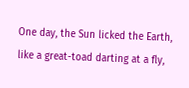One day, the Sun licked the Earth, like a great-toad darting at a fly,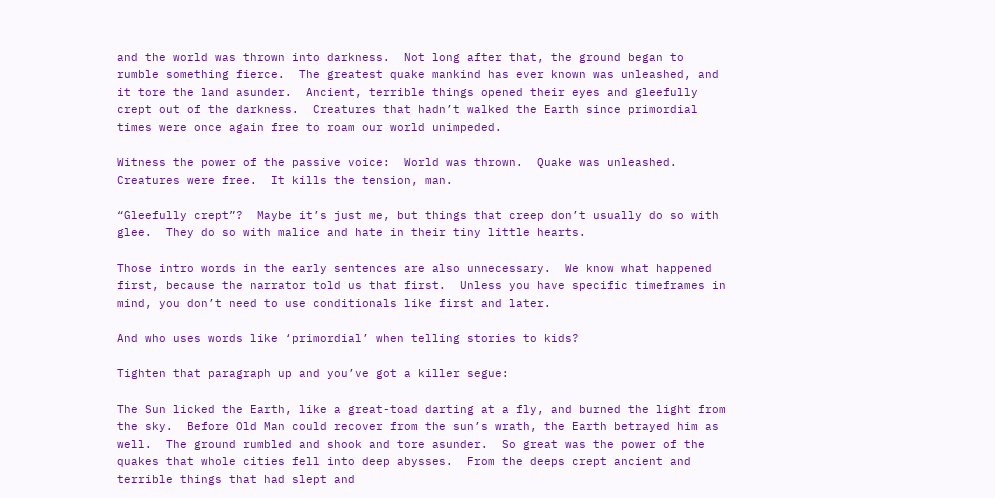and the world was thrown into darkness.  Not long after that, the ground began to rumble something fierce.  The greatest quake mankind has ever known was unleashed, and it tore the land asunder.  Ancient, terrible things opened their eyes and gleefully crept out of the darkness.  Creatures that hadn’t walked the Earth since primordial times were once again free to roam our world unimpeded.

Witness the power of the passive voice:  World was thrown.  Quake was unleashed.  Creatures were free.  It kills the tension, man.

“Gleefully crept”?  Maybe it’s just me, but things that creep don’t usually do so with glee.  They do so with malice and hate in their tiny little hearts.

Those intro words in the early sentences are also unnecessary.  We know what happened first, because the narrator told us that first.  Unless you have specific timeframes in mind, you don’t need to use conditionals like first and later.

And who uses words like ‘primordial’ when telling stories to kids?

Tighten that paragraph up and you’ve got a killer segue:

The Sun licked the Earth, like a great-toad darting at a fly, and burned the light from the sky.  Before Old Man could recover from the sun’s wrath, the Earth betrayed him as well.  The ground rumbled and shook and tore asunder.  So great was the power of the quakes that whole cities fell into deep abysses.  From the deeps crept ancient and terrible things that had slept and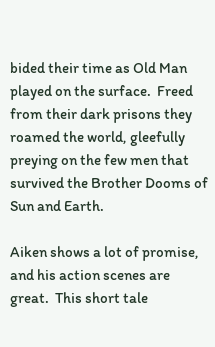bided their time as Old Man played on the surface.  Freed from their dark prisons they roamed the world, gleefully preying on the few men that survived the Brother Dooms of Sun and Earth.

Aiken shows a lot of promise, and his action scenes are great.  This short tale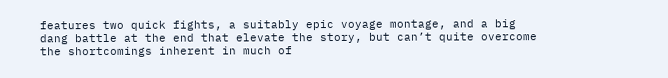features two quick fights, a suitably epic voyage montage, and a big dang battle at the end that elevate the story, but can’t quite overcome the shortcomings inherent in much of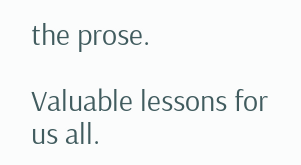the prose.

Valuable lessons for us all.